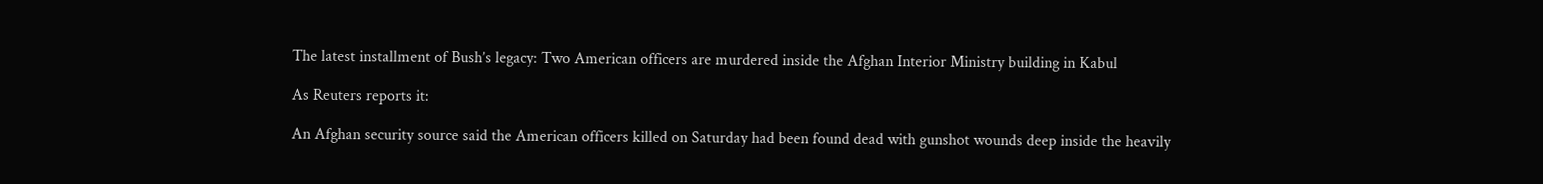The latest installment of Bush’s legacy: Two American officers are murdered inside the Afghan Interior Ministry building in Kabul

As Reuters reports it:

An Afghan security source said the American officers killed on Saturday had been found dead with gunshot wounds deep inside the heavily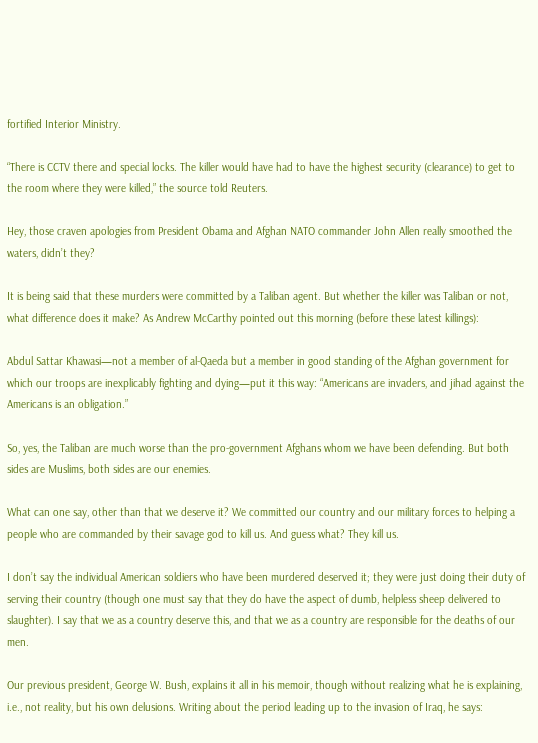fortified Interior Ministry.

“There is CCTV there and special locks. The killer would have had to have the highest security (clearance) to get to the room where they were killed,” the source told Reuters.

Hey, those craven apologies from President Obama and Afghan NATO commander John Allen really smoothed the waters, didn’t they?

It is being said that these murders were committed by a Taliban agent. But whether the killer was Taliban or not, what difference does it make? As Andrew McCarthy pointed out this morning (before these latest killings):

Abdul Sattar Khawasi—not a member of al-Qaeda but a member in good standing of the Afghan government for which our troops are inexplicably fighting and dying—put it this way: “Americans are invaders, and jihad against the Americans is an obligation.”

So, yes, the Taliban are much worse than the pro-government Afghans whom we have been defending. But both sides are Muslims, both sides are our enemies.

What can one say, other than that we deserve it? We committed our country and our military forces to helping a people who are commanded by their savage god to kill us. And guess what? They kill us.

I don’t say the individual American soldiers who have been murdered deserved it; they were just doing their duty of serving their country (though one must say that they do have the aspect of dumb, helpless sheep delivered to slaughter). I say that we as a country deserve this, and that we as a country are responsible for the deaths of our men.

Our previous president, George W. Bush, explains it all in his memoir, though without realizing what he is explaining, i.e., not reality, but his own delusions. Writing about the period leading up to the invasion of Iraq, he says: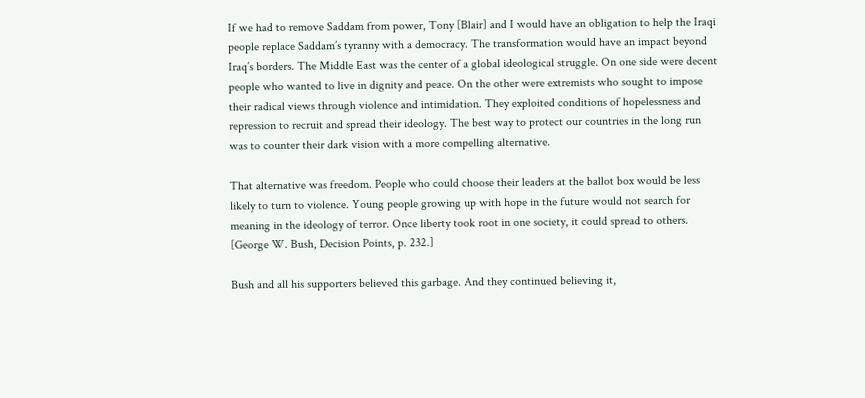If we had to remove Saddam from power, Tony [Blair] and I would have an obligation to help the Iraqi people replace Saddam’s tyranny with a democracy. The transformation would have an impact beyond Iraq’s borders. The Middle East was the center of a global ideological struggle. On one side were decent people who wanted to live in dignity and peace. On the other were extremists who sought to impose their radical views through violence and intimidation. They exploited conditions of hopelessness and repression to recruit and spread their ideology. The best way to protect our countries in the long run was to counter their dark vision with a more compelling alternative.

That alternative was freedom. People who could choose their leaders at the ballot box would be less likely to turn to violence. Young people growing up with hope in the future would not search for meaning in the ideology of terror. Once liberty took root in one society, it could spread to others. [George W. Bush, Decision Points, p. 232.]

Bush and all his supporters believed this garbage. And they continued believing it,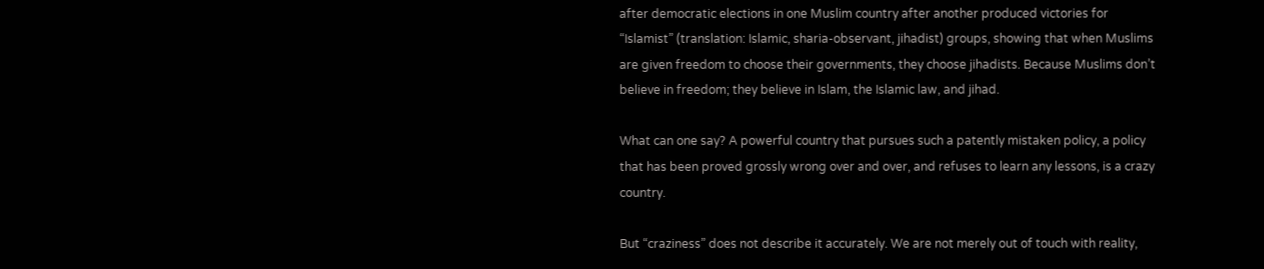after democratic elections in one Muslim country after another produced victories for “Islamist” (translation: Islamic, sharia-observant, jihadist) groups, showing that when Muslims are given freedom to choose their governments, they choose jihadists. Because Muslims don’t believe in freedom; they believe in Islam, the Islamic law, and jihad.

What can one say? A powerful country that pursues such a patently mistaken policy, a policy that has been proved grossly wrong over and over, and refuses to learn any lessons, is a crazy country.

But “craziness” does not describe it accurately. We are not merely out of touch with reality,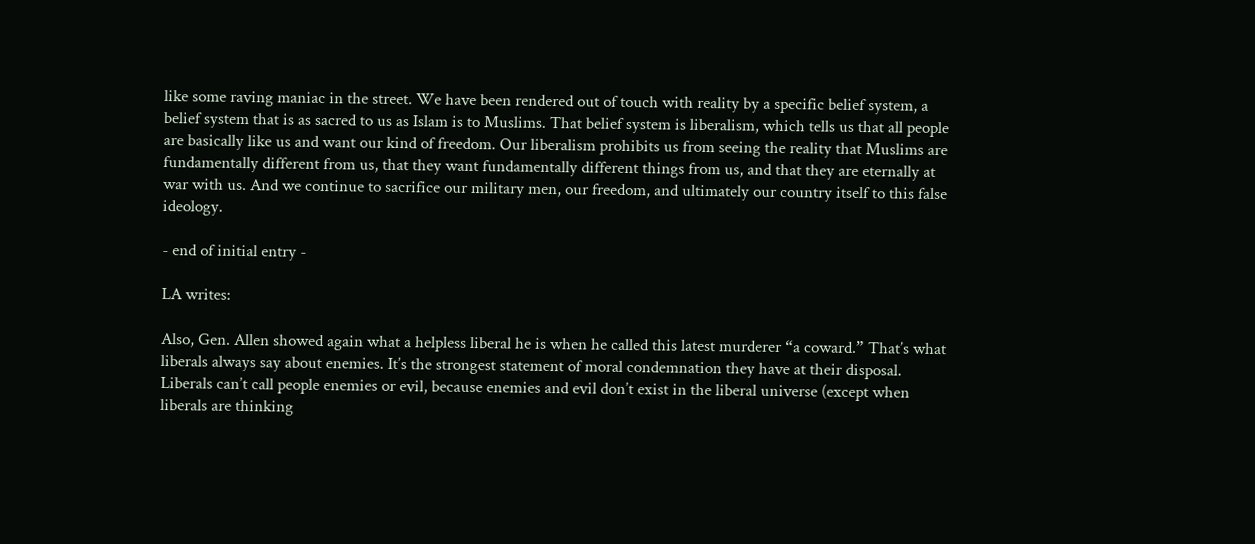like some raving maniac in the street. We have been rendered out of touch with reality by a specific belief system, a belief system that is as sacred to us as Islam is to Muslims. That belief system is liberalism, which tells us that all people are basically like us and want our kind of freedom. Our liberalism prohibits us from seeing the reality that Muslims are fundamentally different from us, that they want fundamentally different things from us, and that they are eternally at war with us. And we continue to sacrifice our military men, our freedom, and ultimately our country itself to this false ideology.

- end of initial entry -

LA writes:

Also, Gen. Allen showed again what a helpless liberal he is when he called this latest murderer “a coward.” That’s what liberals always say about enemies. It’s the strongest statement of moral condemnation they have at their disposal. Liberals can’t call people enemies or evil, because enemies and evil don’t exist in the liberal universe (except when liberals are thinking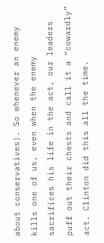about conservatives). So whenever an enemy kills one of us, even when the enemy sacrifices his life in the act, our leaders puff out their chests and call it a “cowardly” act. Clinton did this all the time.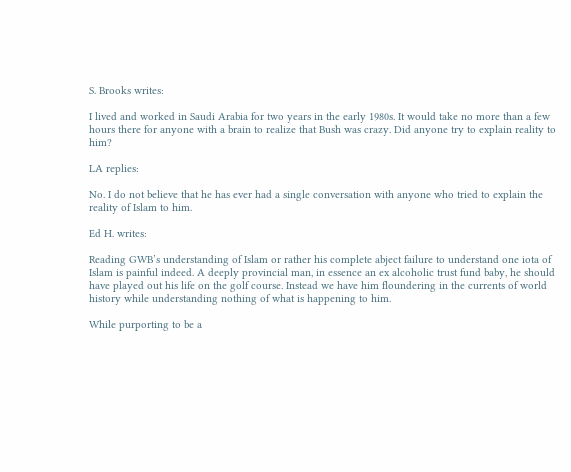S. Brooks writes:

I lived and worked in Saudi Arabia for two years in the early 1980s. It would take no more than a few hours there for anyone with a brain to realize that Bush was crazy. Did anyone try to explain reality to him?

LA replies:

No. I do not believe that he has ever had a single conversation with anyone who tried to explain the reality of Islam to him.

Ed H. writes:

Reading GWB’s understanding of Islam or rather his complete abject failure to understand one iota of Islam is painful indeed. A deeply provincial man, in essence an ex alcoholic trust fund baby, he should have played out his life on the golf course. Instead we have him floundering in the currents of world history while understanding nothing of what is happening to him.

While purporting to be a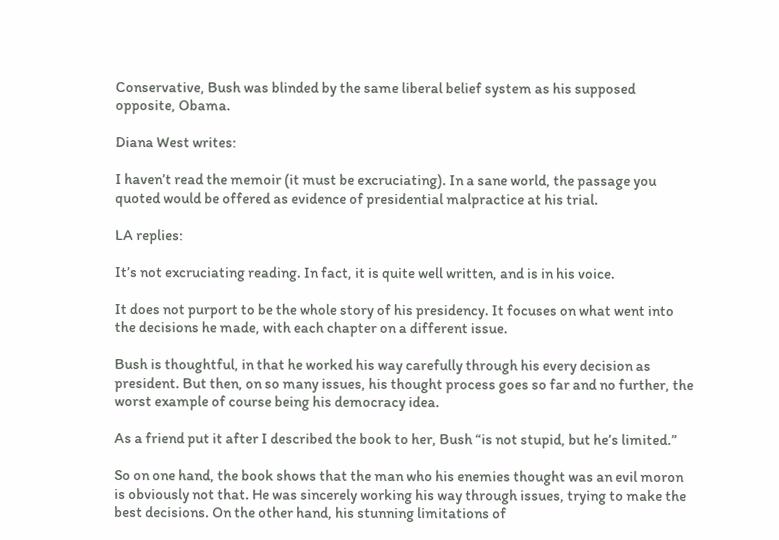Conservative, Bush was blinded by the same liberal belief system as his supposed opposite, Obama.

Diana West writes:

I haven’t read the memoir (it must be excruciating). In a sane world, the passage you quoted would be offered as evidence of presidential malpractice at his trial.

LA replies:

It’s not excruciating reading. In fact, it is quite well written, and is in his voice.

It does not purport to be the whole story of his presidency. It focuses on what went into the decisions he made, with each chapter on a different issue.

Bush is thoughtful, in that he worked his way carefully through his every decision as president. But then, on so many issues, his thought process goes so far and no further, the worst example of course being his democracy idea.

As a friend put it after I described the book to her, Bush “is not stupid, but he’s limited.”

So on one hand, the book shows that the man who his enemies thought was an evil moron is obviously not that. He was sincerely working his way through issues, trying to make the best decisions. On the other hand, his stunning limitations of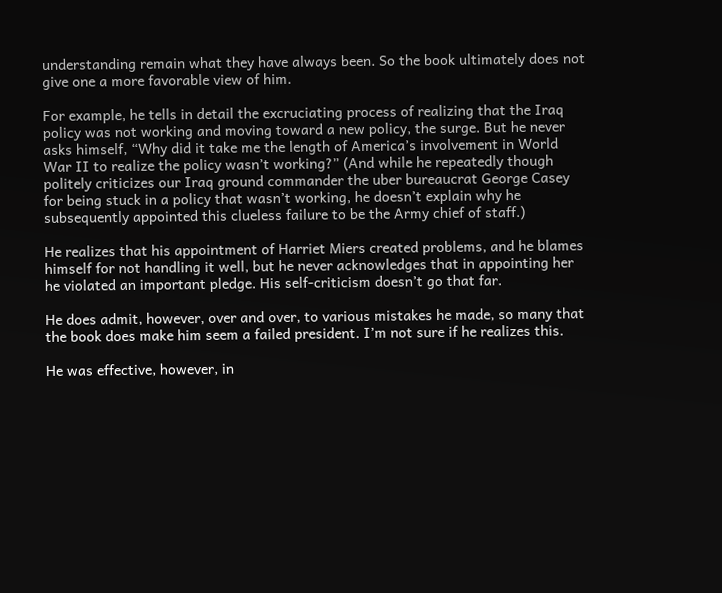understanding remain what they have always been. So the book ultimately does not give one a more favorable view of him.

For example, he tells in detail the excruciating process of realizing that the Iraq policy was not working and moving toward a new policy, the surge. But he never asks himself, “Why did it take me the length of America’s involvement in World War II to realize the policy wasn’t working?” (And while he repeatedly though politely criticizes our Iraq ground commander the uber bureaucrat George Casey for being stuck in a policy that wasn’t working, he doesn’t explain why he subsequently appointed this clueless failure to be the Army chief of staff.)

He realizes that his appointment of Harriet Miers created problems, and he blames himself for not handling it well, but he never acknowledges that in appointing her he violated an important pledge. His self-criticism doesn’t go that far.

He does admit, however, over and over, to various mistakes he made, so many that the book does make him seem a failed president. I’m not sure if he realizes this.

He was effective, however, in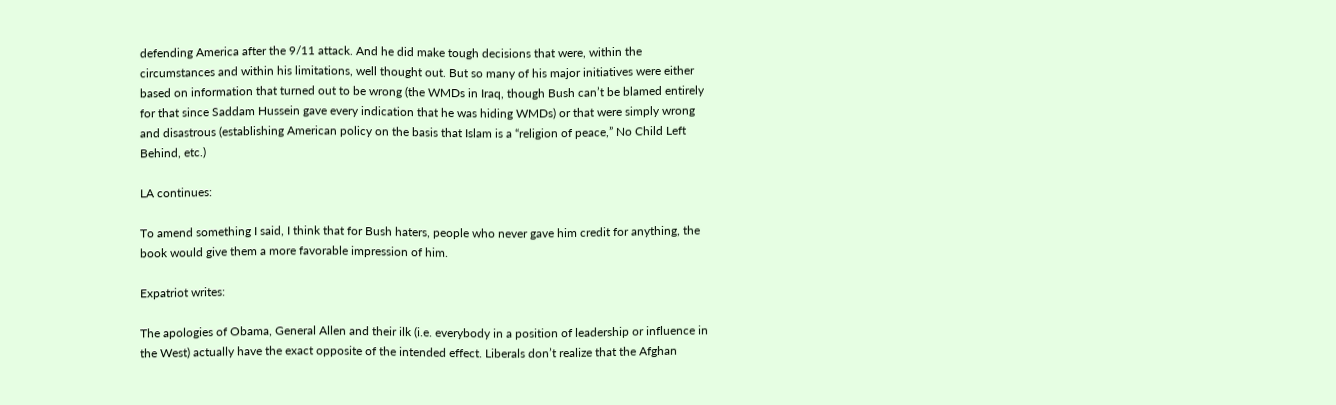defending America after the 9/11 attack. And he did make tough decisions that were, within the circumstances and within his limitations, well thought out. But so many of his major initiatives were either based on information that turned out to be wrong (the WMDs in Iraq, though Bush can’t be blamed entirely for that since Saddam Hussein gave every indication that he was hiding WMDs) or that were simply wrong and disastrous (establishing American policy on the basis that Islam is a “religion of peace,” No Child Left Behind, etc.)

LA continues:

To amend something I said, I think that for Bush haters, people who never gave him credit for anything, the book would give them a more favorable impression of him.

Expatriot writes:

The apologies of Obama, General Allen and their ilk (i.e. everybody in a position of leadership or influence in the West) actually have the exact opposite of the intended effect. Liberals don’t realize that the Afghan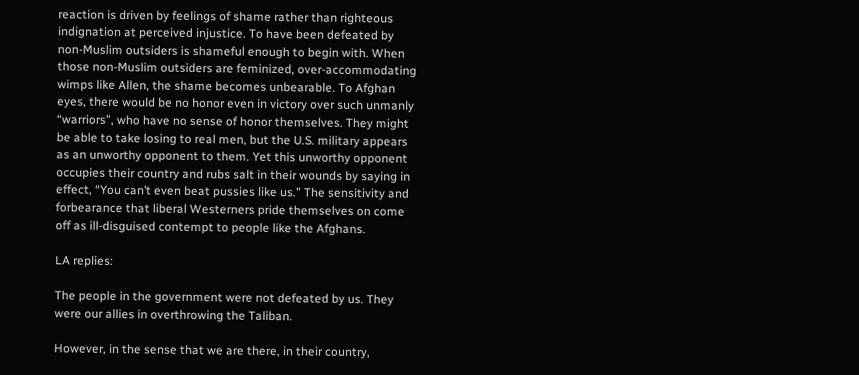reaction is driven by feelings of shame rather than righteous indignation at perceived injustice. To have been defeated by non-Muslim outsiders is shameful enough to begin with. When those non-Muslim outsiders are feminized, over-accommodating wimps like Allen, the shame becomes unbearable. To Afghan eyes, there would be no honor even in victory over such unmanly “warriors”, who have no sense of honor themselves. They might be able to take losing to real men, but the U.S. military appears as an unworthy opponent to them. Yet this unworthy opponent occupies their country and rubs salt in their wounds by saying in effect, “You can’t even beat pussies like us.” The sensitivity and forbearance that liberal Westerners pride themselves on come off as ill-disguised contempt to people like the Afghans.

LA replies:

The people in the government were not defeated by us. They were our allies in overthrowing the Taliban.

However, in the sense that we are there, in their country,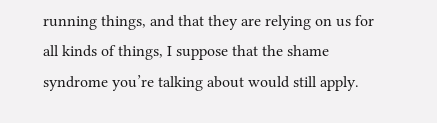running things, and that they are relying on us for all kinds of things, I suppose that the shame syndrome you’re talking about would still apply.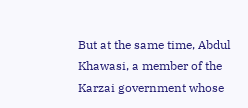But at the same time, Abdul Khawasi, a member of the Karzai government whose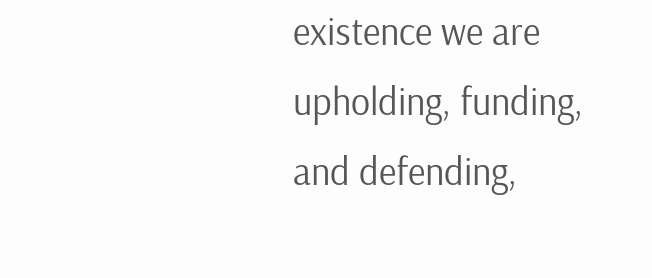existence we are upholding, funding, and defending,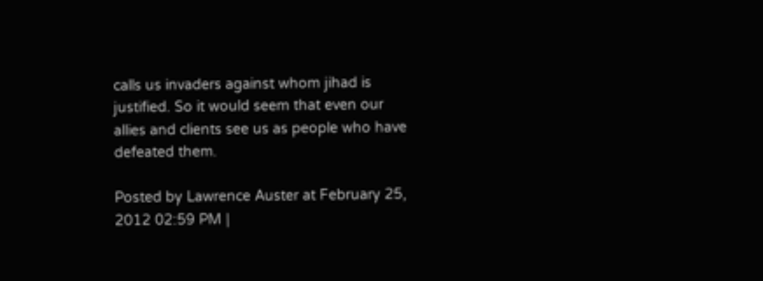calls us invaders against whom jihad is justified. So it would seem that even our allies and clients see us as people who have defeated them.

Posted by Lawrence Auster at February 25, 2012 02:59 PM |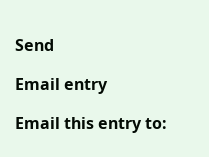Send

Email entry

Email this entry to: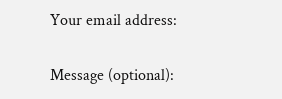Your email address:

Message (optional):